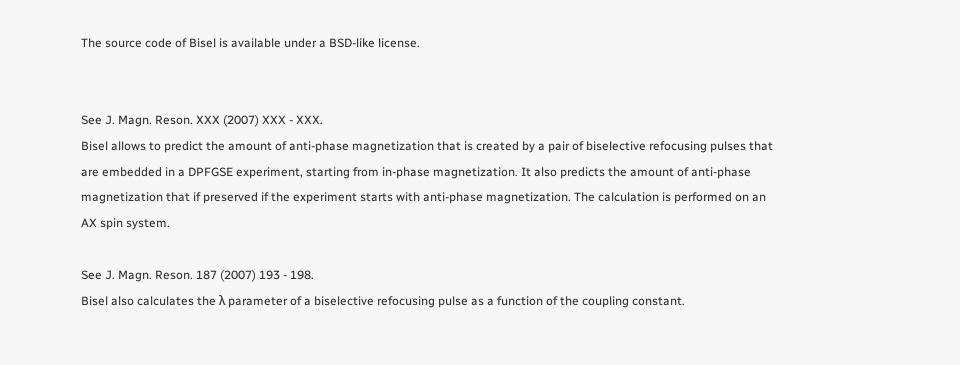The source code of Bisel is available under a BSD-like license.


See J. Magn. Reson. XXX (2007) XXX - XXX.
Bisel allows to predict the amount of anti-phase magnetization that is created by a pair of biselective refocusing pulses that are embedded in a DPFGSE experiment, starting from in-phase magnetization. It also predicts the amount of anti-phase magnetization that if preserved if the experiment starts with anti-phase magnetization. The calculation is performed on an AX spin system.

See J. Magn. Reson. 187 (2007) 193 - 198.
Bisel also calculates the λ parameter of a biselective refocusing pulse as a function of the coupling constant.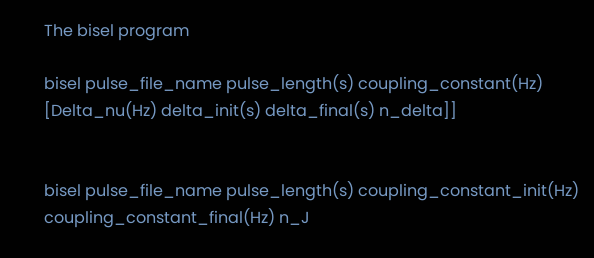The bisel program

bisel pulse_file_name pulse_length(s) coupling_constant(Hz) [Delta_nu(Hz) delta_init(s) delta_final(s) n_delta]]


bisel pulse_file_name pulse_length(s) coupling_constant_init(Hz) coupling_constant_final(Hz) n_J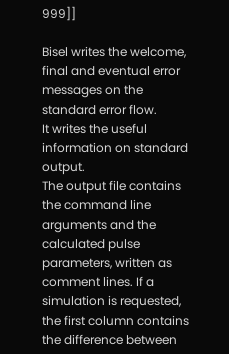999]]

Bisel writes the welcome, final and eventual error messages on the standard error flow.
It writes the useful information on standard output.
The output file contains the command line arguments and the calculated pulse parameters, written as comment lines. If a simulation is requested, the first column contains the difference between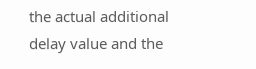the actual additional delay value and the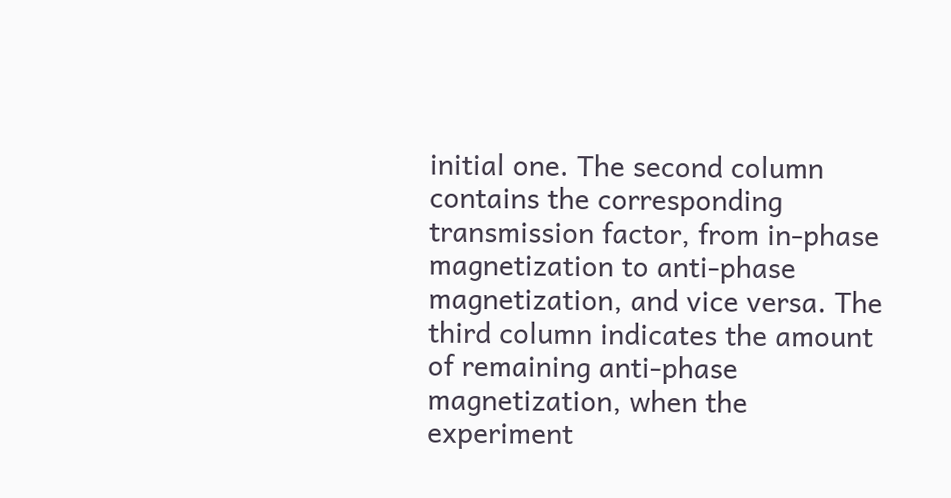initial one. The second column contains the corresponding transmission factor, from in-phase magnetization to anti-phase magnetization, and vice versa. The third column indicates the amount of remaining anti-phase magnetization, when the experiment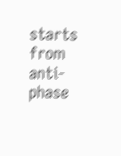starts from anti-phase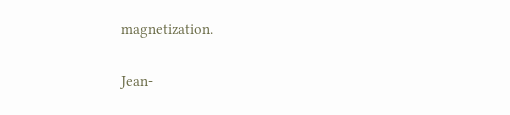magnetization.

Jean-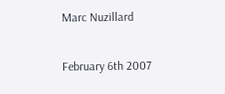Marc Nuzillard

February 6th 2007